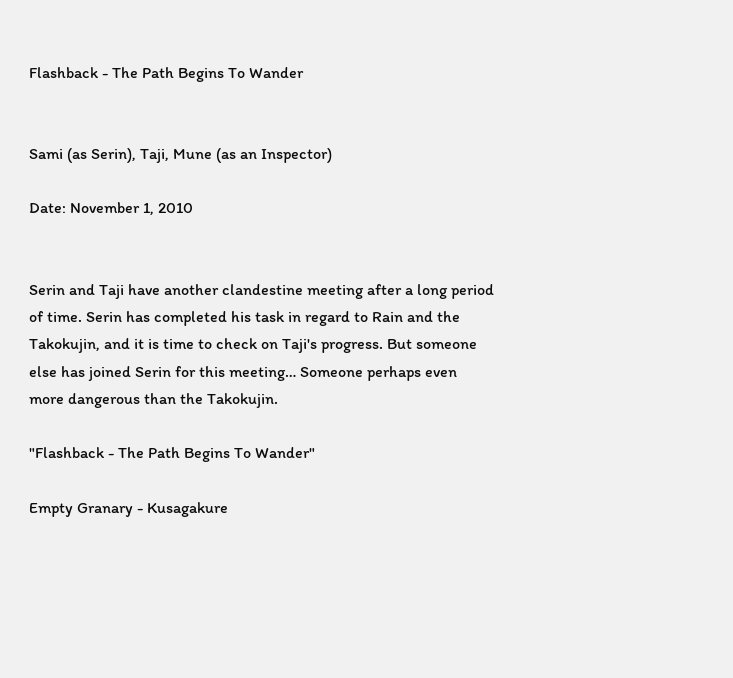Flashback - The Path Begins To Wander


Sami (as Serin), Taji, Mune (as an Inspector)

Date: November 1, 2010


Serin and Taji have another clandestine meeting after a long period of time. Serin has completed his task in regard to Rain and the Takokujin, and it is time to check on Taji's progress. But someone else has joined Serin for this meeting… Someone perhaps even more dangerous than the Takokujin.

"Flashback - The Path Begins To Wander"

Empty Granary - Kusagakure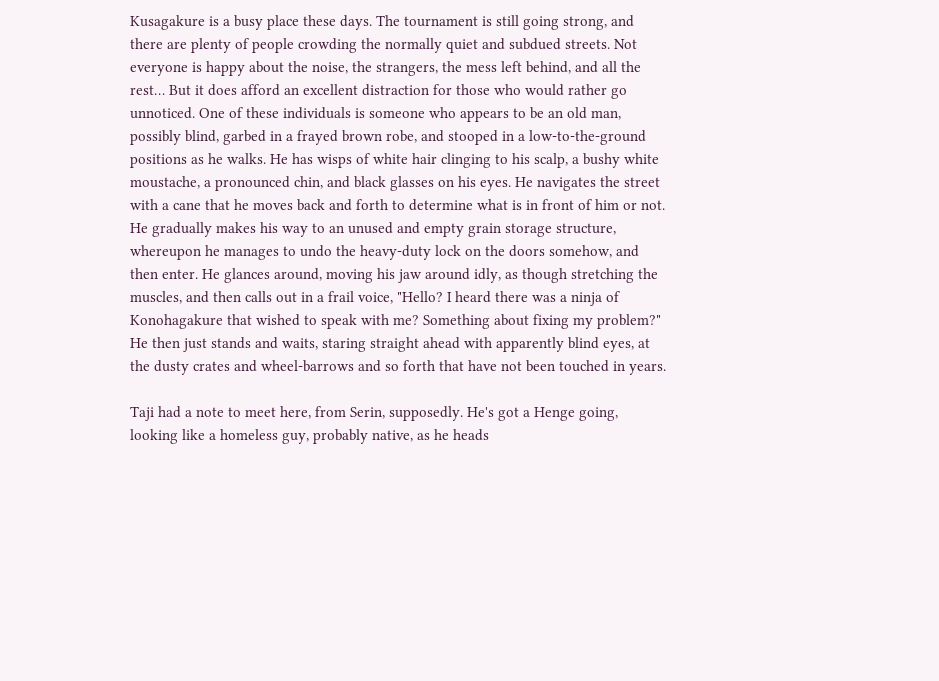Kusagakure is a busy place these days. The tournament is still going strong, and there are plenty of people crowding the normally quiet and subdued streets. Not everyone is happy about the noise, the strangers, the mess left behind, and all the rest… But it does afford an excellent distraction for those who would rather go unnoticed. One of these individuals is someone who appears to be an old man, possibly blind, garbed in a frayed brown robe, and stooped in a low-to-the-ground positions as he walks. He has wisps of white hair clinging to his scalp, a bushy white moustache, a pronounced chin, and black glasses on his eyes. He navigates the street with a cane that he moves back and forth to determine what is in front of him or not.
He gradually makes his way to an unused and empty grain storage structure, whereupon he manages to undo the heavy-duty lock on the doors somehow, and then enter. He glances around, moving his jaw around idly, as though stretching the muscles, and then calls out in a frail voice, "Hello? I heard there was a ninja of Konohagakure that wished to speak with me? Something about fixing my problem?" He then just stands and waits, staring straight ahead with apparently blind eyes, at the dusty crates and wheel-barrows and so forth that have not been touched in years.

Taji had a note to meet here, from Serin, supposedly. He's got a Henge going, looking like a homeless guy, probably native, as he heads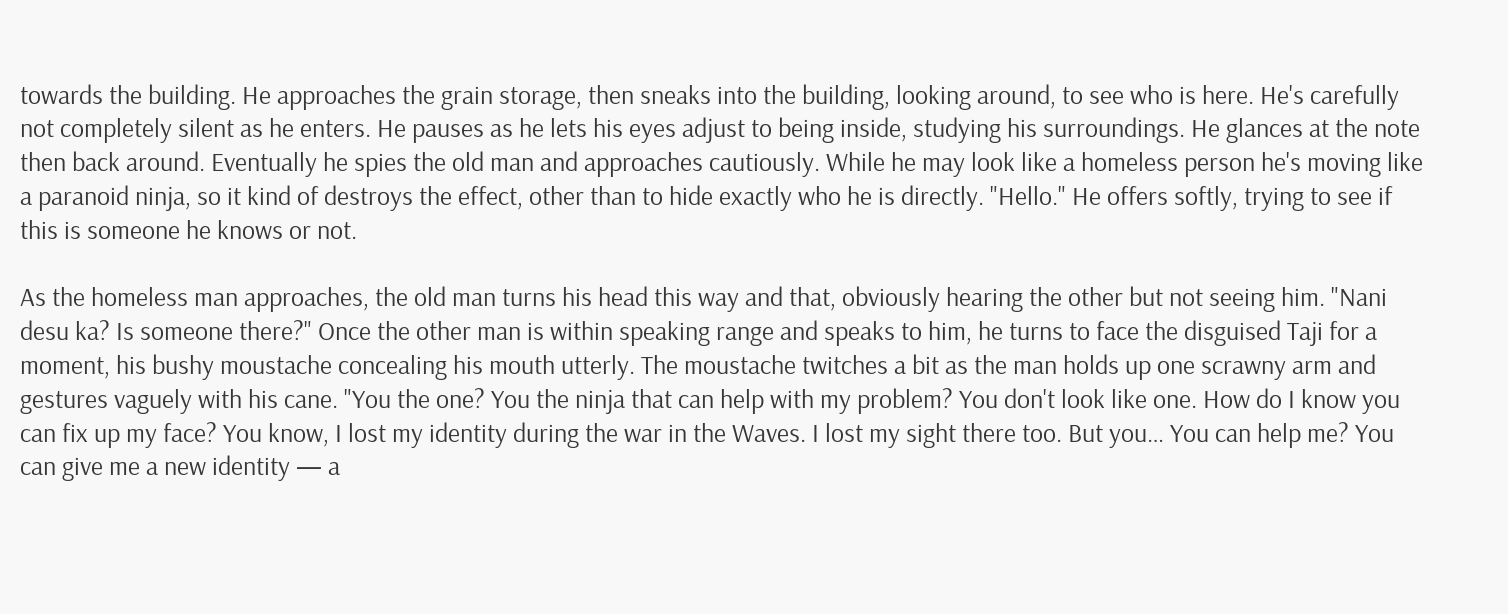towards the building. He approaches the grain storage, then sneaks into the building, looking around, to see who is here. He's carefully not completely silent as he enters. He pauses as he lets his eyes adjust to being inside, studying his surroundings. He glances at the note then back around. Eventually he spies the old man and approaches cautiously. While he may look like a homeless person he's moving like a paranoid ninja, so it kind of destroys the effect, other than to hide exactly who he is directly. "Hello." He offers softly, trying to see if this is someone he knows or not.

As the homeless man approaches, the old man turns his head this way and that, obviously hearing the other but not seeing him. "Nani desu ka? Is someone there?" Once the other man is within speaking range and speaks to him, he turns to face the disguised Taji for a moment, his bushy moustache concealing his mouth utterly. The moustache twitches a bit as the man holds up one scrawny arm and gestures vaguely with his cane. "You the one? You the ninja that can help with my problem? You don't look like one. How do I know you can fix up my face? You know, I lost my identity during the war in the Waves. I lost my sight there too. But you… You can help me? You can give me a new identity — a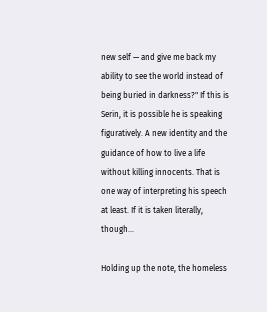new self — and give me back my ability to see the world instead of being buried in darkness?" If this is Serin, it is possible he is speaking figuratively. A new identity and the guidance of how to live a life without killing innocents. That is one way of interpreting his speech at least. If it is taken literally, though…

Holding up the note, the homeless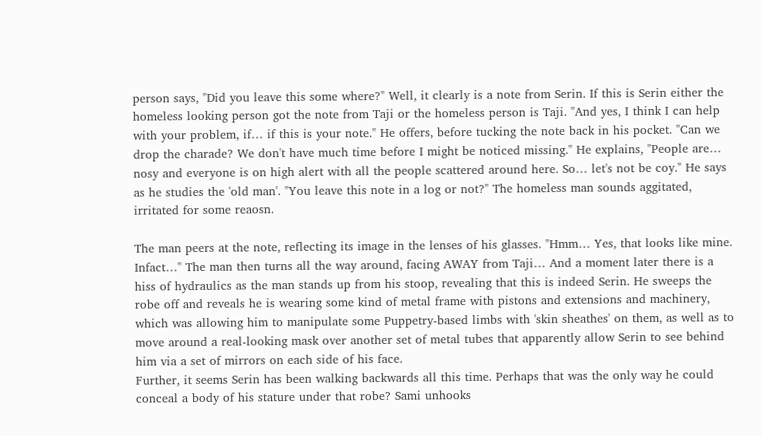person says, "Did you leave this some where?" Well, it clearly is a note from Serin. If this is Serin either the homeless looking person got the note from Taji or the homeless person is Taji. "And yes, I think I can help with your problem, if… if this is your note." He offers, before tucking the note back in his pocket. "Can we drop the charade? We don't have much time before I might be noticed missing." He explains, "People are… nosy and everyone is on high alert with all the people scattered around here. So… let's not be coy." He says as he studies the 'old man'. "You leave this note in a log or not?" The homeless man sounds aggitated, irritated for some reaosn.

The man peers at the note, reflecting its image in the lenses of his glasses. "Hmm… Yes, that looks like mine. Infact…" The man then turns all the way around, facing AWAY from Taji… And a moment later there is a hiss of hydraulics as the man stands up from his stoop, revealing that this is indeed Serin. He sweeps the robe off and reveals he is wearing some kind of metal frame with pistons and extensions and machinery, which was allowing him to manipulate some Puppetry-based limbs with 'skin sheathes' on them, as well as to move around a real-looking mask over another set of metal tubes that apparently allow Serin to see behind him via a set of mirrors on each side of his face.
Further, it seems Serin has been walking backwards all this time. Perhaps that was the only way he could conceal a body of his stature under that robe? Sami unhooks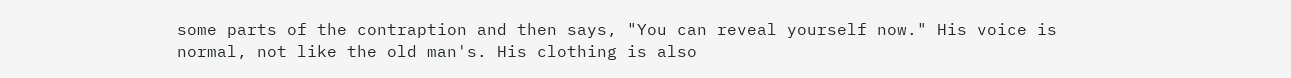some parts of the contraption and then says, "You can reveal yourself now." His voice is normal, not like the old man's. His clothing is also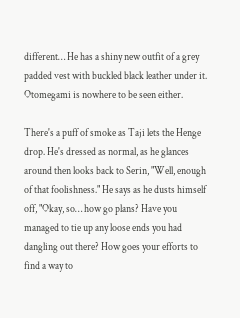different… He has a shiny new outfit of a grey padded vest with buckled black leather under it. Otomegami is nowhere to be seen either.

There's a puff of smoke as Taji lets the Henge drop. He's dressed as normal, as he glances around then looks back to Serin, "Well, enough of that foolishness." He says as he dusts himself off, "Okay, so… how go plans? Have you managed to tie up any loose ends you had dangling out there? How goes your efforts to find a way to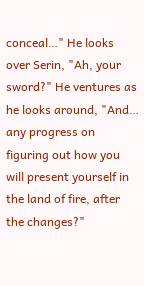conceal…" He looks over Serin, "Ah, your sword?" He ventures as he looks around, "And… any progress on figuring out how you will present yourself in the land of fire, after the changes?"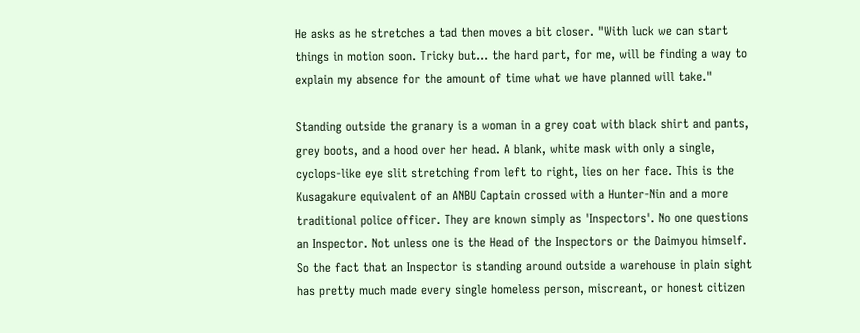He asks as he stretches a tad then moves a bit closer. "With luck we can start things in motion soon. Tricky but… the hard part, for me, will be finding a way to explain my absence for the amount of time what we have planned will take."

Standing outside the granary is a woman in a grey coat with black shirt and pants, grey boots, and a hood over her head. A blank, white mask with only a single, cyclops-like eye slit stretching from left to right, lies on her face. This is the Kusagakure equivalent of an ANBU Captain crossed with a Hunter-Nin and a more traditional police officer. They are known simply as 'Inspectors'. No one questions an Inspector. Not unless one is the Head of the Inspectors or the Daimyou himself. So the fact that an Inspector is standing around outside a warehouse in plain sight has pretty much made every single homeless person, miscreant, or honest citizen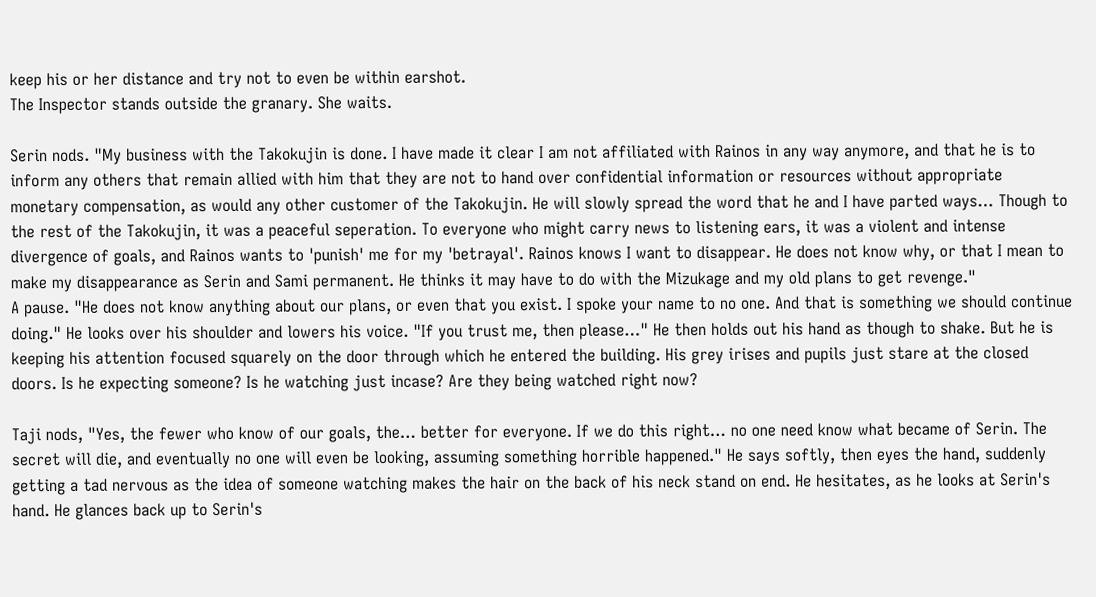keep his or her distance and try not to even be within earshot.
The Inspector stands outside the granary. She waits.

Serin nods. "My business with the Takokujin is done. I have made it clear I am not affiliated with Rainos in any way anymore, and that he is to inform any others that remain allied with him that they are not to hand over confidential information or resources without appropriate monetary compensation, as would any other customer of the Takokujin. He will slowly spread the word that he and I have parted ways… Though to the rest of the Takokujin, it was a peaceful seperation. To everyone who might carry news to listening ears, it was a violent and intense divergence of goals, and Rainos wants to 'punish' me for my 'betrayal'. Rainos knows I want to disappear. He does not know why, or that I mean to make my disappearance as Serin and Sami permanent. He thinks it may have to do with the Mizukage and my old plans to get revenge."
A pause. "He does not know anything about our plans, or even that you exist. I spoke your name to no one. And that is something we should continue doing." He looks over his shoulder and lowers his voice. "If you trust me, then please…" He then holds out his hand as though to shake. But he is keeping his attention focused squarely on the door through which he entered the building. His grey irises and pupils just stare at the closed doors. Is he expecting someone? Is he watching just incase? Are they being watched right now?

Taji nods, "Yes, the fewer who know of our goals, the… better for everyone. If we do this right… no one need know what became of Serin. The secret will die, and eventually no one will even be looking, assuming something horrible happened." He says softly, then eyes the hand, suddenly getting a tad nervous as the idea of someone watching makes the hair on the back of his neck stand on end. He hesitates, as he looks at Serin's hand. He glances back up to Serin's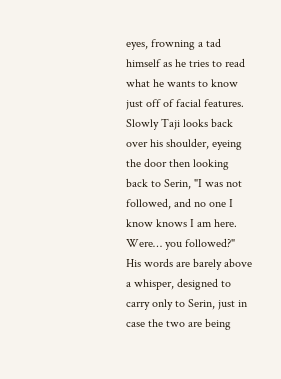eyes, frowning a tad himself as he tries to read what he wants to know just off of facial features.
Slowly Taji looks back over his shoulder, eyeing the door then looking back to Serin, "I was not followed, and no one I know knows I am here. Were… you followed?" His words are barely above a whisper, designed to carry only to Serin, just in case the two are being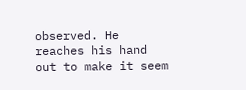observed. He reaches his hand out to make it seem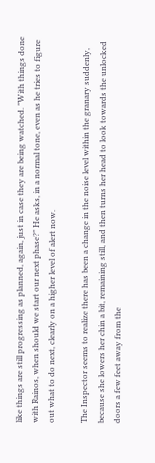like things are still progressing as planned, again, just in case they are being watched. "With things done with Rainos, when should we start our next phase?" He asks, in a normal tone, even as he tries to figure out what to do next, clearly on a higher level of alert now.

The Inspector seems to realize there has been a change in the noise level within the granary suddenly, because she lowers her chin a bit, remaining still, and then turns her head to look towards the unlocked doors a few feet away from the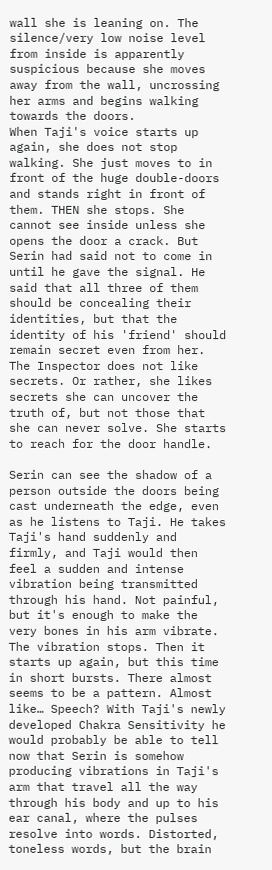wall she is leaning on. The silence/very low noise level from inside is apparently suspicious because she moves away from the wall, uncrossing her arms and begins walking towards the doors.
When Taji's voice starts up again, she does not stop walking. She just moves to in front of the huge double-doors and stands right in front of them. THEN she stops. She cannot see inside unless she opens the door a crack. But Serin had said not to come in until he gave the signal. He said that all three of them should be concealing their identities, but that the identity of his 'friend' should remain secret even from her.
The Inspector does not like secrets. Or rather, she likes secrets she can uncover the truth of, but not those that she can never solve. She starts to reach for the door handle.

Serin can see the shadow of a person outside the doors being cast underneath the edge, even as he listens to Taji. He takes Taji's hand suddenly and firmly, and Taji would then feel a sudden and intense vibration being transmitted through his hand. Not painful, but it's enough to make the very bones in his arm vibrate. The vibration stops. Then it starts up again, but this time in short bursts. There almost seems to be a pattern. Almost like… Speech? With Taji's newly developed Chakra Sensitivity he would probably be able to tell now that Serin is somehow producing vibrations in Taji's arm that travel all the way through his body and up to his ear canal, where the pulses resolve into words. Distorted, toneless words, but the brain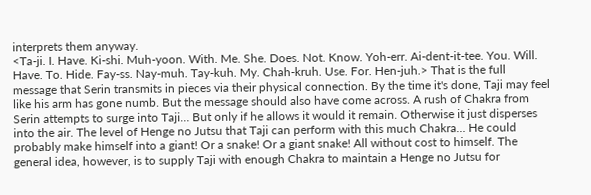interprets them anyway.
<Ta-ji. I. Have. Ki-shi. Muh-yoon. With. Me. She. Does. Not. Know. Yoh-err. Ai-dent-it-tee. You. Will. Have. To. Hide. Fay-ss. Nay-muh. Tay-kuh. My. Chah-kruh. Use. For. Hen-juh.> That is the full message that Serin transmits in pieces via their physical connection. By the time it's done, Taji may feel like his arm has gone numb. But the message should also have come across. A rush of Chakra from Serin attempts to surge into Taji… But only if he allows it would it remain. Otherwise it just disperses into the air. The level of Henge no Jutsu that Taji can perform with this much Chakra… He could probably make himself into a giant! Or a snake! Or a giant snake! All without cost to himself. The general idea, however, is to supply Taji with enough Chakra to maintain a Henge no Jutsu for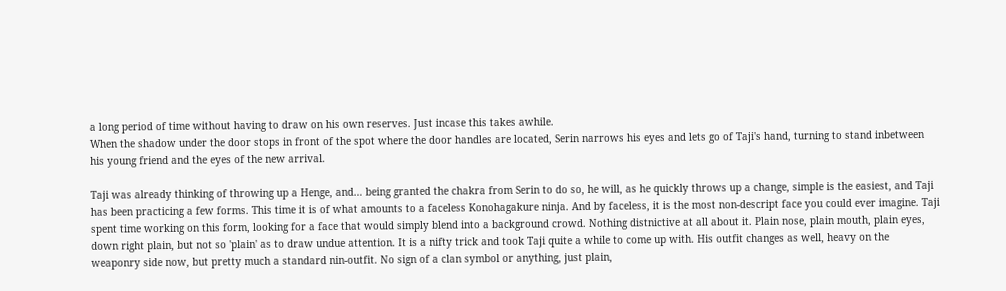a long period of time without having to draw on his own reserves. Just incase this takes awhile.
When the shadow under the door stops in front of the spot where the door handles are located, Serin narrows his eyes and lets go of Taji's hand, turning to stand inbetween his young friend and the eyes of the new arrival.

Taji was already thinking of throwing up a Henge, and… being granted the chakra from Serin to do so, he will, as he quickly throws up a change, simple is the easiest, and Taji has been practicing a few forms. This time it is of what amounts to a faceless Konohagakure ninja. And by faceless, it is the most non-descript face you could ever imagine. Taji spent time working on this form, looking for a face that would simply blend into a background crowd. Nothing distnictive at all about it. Plain nose, plain mouth, plain eyes, down right plain, but not so 'plain' as to draw undue attention. It is a nifty trick and took Taji quite a while to come up with. His outfit changes as well, heavy on the weaponry side now, but pretty much a standard nin-outfit. No sign of a clan symbol or anything, just plain,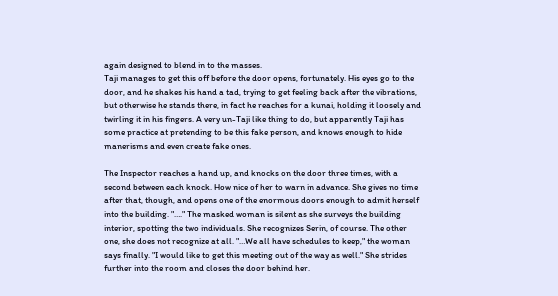again designed to blend in to the masses.
Taji manages to get this off before the door opens, fortunately. His eyes go to the door, and he shakes his hand a tad, trying to get feeling back after the vibrations, but otherwise he stands there, in fact he reaches for a kunai, holding it loosely and twirling it in his fingers. A very un-Taji like thing to do, but apparently Taji has some practice at pretending to be this fake person, and knows enough to hide manerisms and even create fake ones.

The Inspector reaches a hand up, and knocks on the door three times, with a second between each knock. How nice of her to warn in advance. She gives no time after that, though, and opens one of the enormous doors enough to admit herself into the building. "…." The masked woman is silent as she surveys the building interior, spotting the two individuals. She recognizes Serin, of course. The other one, she does not recognize at all. "…We all have schedules to keep," the woman says finally. "I would like to get this meeting out of the way as well." She strides further into the room and closes the door behind her.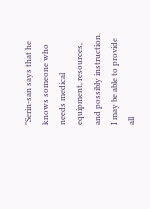"Serin-san says that he knows someone who needs medical equipment, resources, and possibly instruction. I may be able to provide all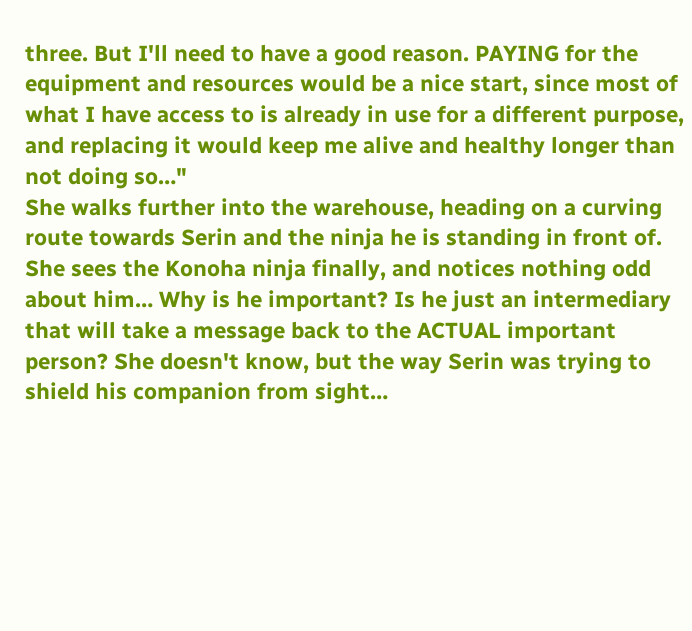three. But I'll need to have a good reason. PAYING for the equipment and resources would be a nice start, since most of what I have access to is already in use for a different purpose, and replacing it would keep me alive and healthy longer than not doing so…"
She walks further into the warehouse, heading on a curving route towards Serin and the ninja he is standing in front of. She sees the Konoha ninja finally, and notices nothing odd about him… Why is he important? Is he just an intermediary that will take a message back to the ACTUAL important person? She doesn't know, but the way Serin was trying to shield his companion from sight…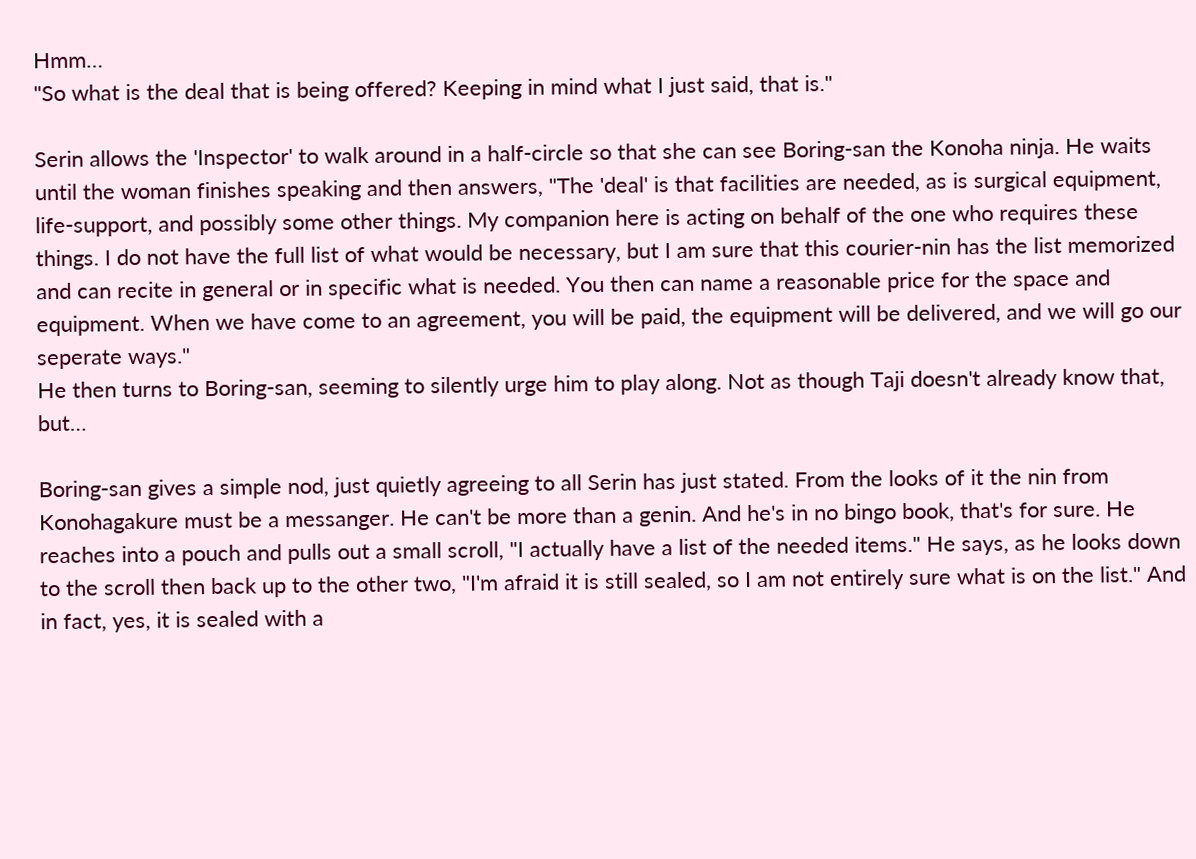Hmm…
"So what is the deal that is being offered? Keeping in mind what I just said, that is."

Serin allows the 'Inspector' to walk around in a half-circle so that she can see Boring-san the Konoha ninja. He waits until the woman finishes speaking and then answers, "The 'deal' is that facilities are needed, as is surgical equipment, life-support, and possibly some other things. My companion here is acting on behalf of the one who requires these things. I do not have the full list of what would be necessary, but I am sure that this courier-nin has the list memorized and can recite in general or in specific what is needed. You then can name a reasonable price for the space and equipment. When we have come to an agreement, you will be paid, the equipment will be delivered, and we will go our seperate ways."
He then turns to Boring-san, seeming to silently urge him to play along. Not as though Taji doesn't already know that, but…

Boring-san gives a simple nod, just quietly agreeing to all Serin has just stated. From the looks of it the nin from Konohagakure must be a messanger. He can't be more than a genin. And he's in no bingo book, that's for sure. He reaches into a pouch and pulls out a small scroll, "I actually have a list of the needed items." He says, as he looks down to the scroll then back up to the other two, "I'm afraid it is still sealed, so I am not entirely sure what is on the list." And in fact, yes, it is sealed with a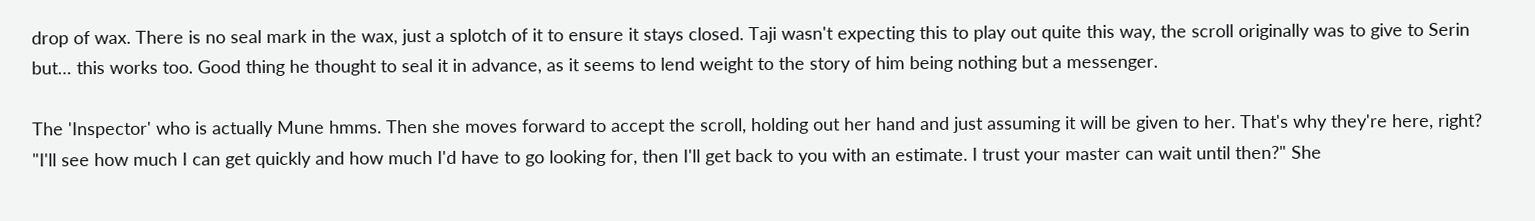drop of wax. There is no seal mark in the wax, just a splotch of it to ensure it stays closed. Taji wasn't expecting this to play out quite this way, the scroll originally was to give to Serin but… this works too. Good thing he thought to seal it in advance, as it seems to lend weight to the story of him being nothing but a messenger.

The 'Inspector' who is actually Mune hmms. Then she moves forward to accept the scroll, holding out her hand and just assuming it will be given to her. That's why they're here, right? "I'll see how much I can get quickly and how much I'd have to go looking for, then I'll get back to you with an estimate. I trust your master can wait until then?" She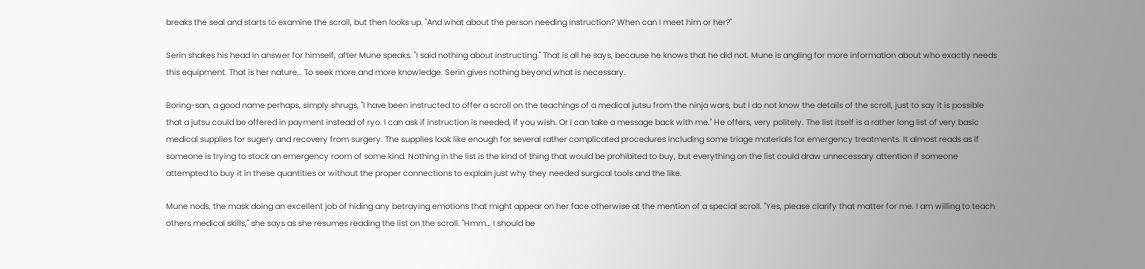breaks the seal and starts to examine the scroll, but then looks up. "And what about the person needing instruction? When can I meet him or her?"

Serin shakes his head in answer for himself, after Mune speaks. "I said nothing about instructing." That is all he says, because he knows that he did not. Mune is angling for more information about who exactly needs this equipment. That is her nature… To seek more and more knowledge. Serin gives nothing beyond what is necessary.

Boring-san, a good name perhaps, simply shrugs, "I have been instructed to offer a scroll on the teachings of a medical jutsu from the ninja wars, but I do not know the details of the scroll, just to say it is possible that a jutsu could be offered in payment instead of ryo. I can ask if instruction is needed, if you wish. Or I can take a message back with me." He offers, very politely. The list itself is a rather long list of very basic medical supplies for sugery and recovery from surgery. The supplies look like enough for several rather complicated procedures including some triage materials for emergency treatments. It almost reads as if someone is trying to stock an emergency room of some kind. Nothing in the list is the kind of thing that would be prohibited to buy, but everything on the list could draw unnecessary attention if someone attempted to buy it in these quantities or without the proper connections to explain just why they needed surgical tools and the like.

Mune nods, the mask doing an excellent job of hiding any betraying emotions that might appear on her face otherwise at the mention of a special scroll. "Yes, please clarify that matter for me. I am willing to teach others medical skills," she says as she resumes reading the list on the scroll. "Hmm… I should be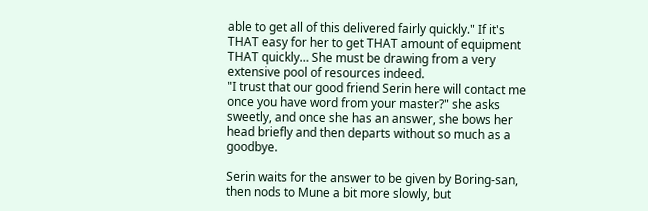able to get all of this delivered fairly quickly." If it's THAT easy for her to get THAT amount of equipment THAT quickly… She must be drawing from a very extensive pool of resources indeed.
"I trust that our good friend Serin here will contact me once you have word from your master?" she asks sweetly, and once she has an answer, she bows her head briefly and then departs without so much as a goodbye.

Serin waits for the answer to be given by Boring-san, then nods to Mune a bit more slowly, but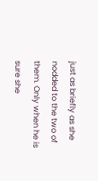just as briefly as she nodded to the two of them. Only when he is sure she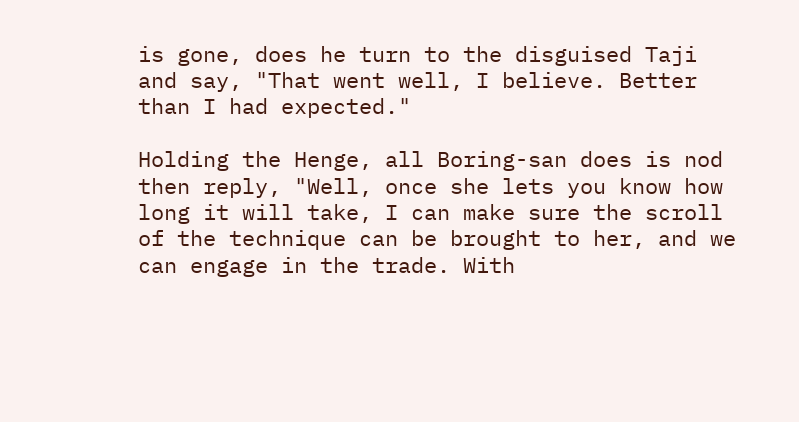is gone, does he turn to the disguised Taji and say, "That went well, I believe. Better than I had expected."

Holding the Henge, all Boring-san does is nod then reply, "Well, once she lets you know how long it will take, I can make sure the scroll of the technique can be brought to her, and we can engage in the trade. With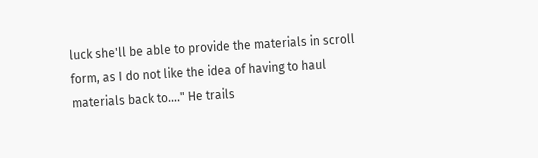luck she'll be able to provide the materials in scroll form, as I do not like the idea of having to haul materials back to…." He trails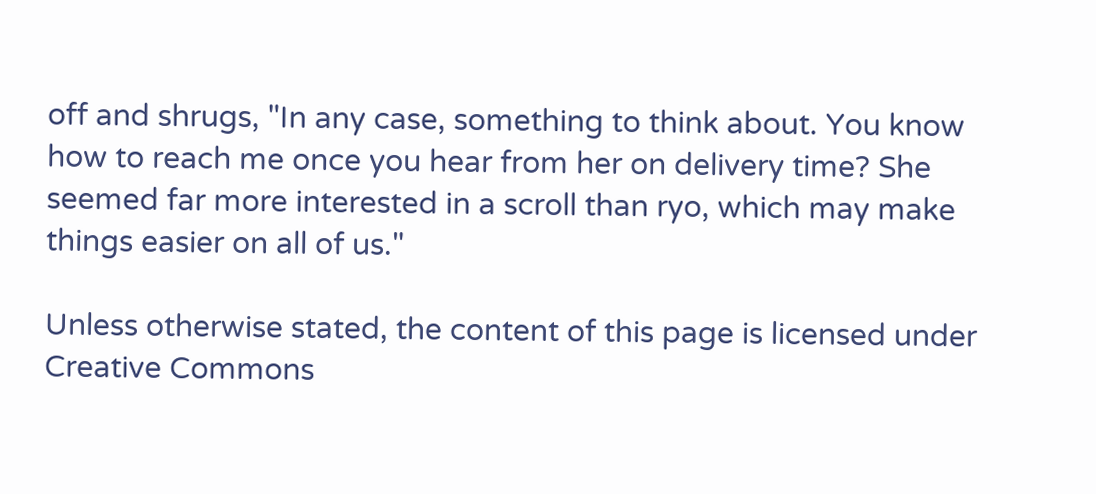off and shrugs, "In any case, something to think about. You know how to reach me once you hear from her on delivery time? She seemed far more interested in a scroll than ryo, which may make things easier on all of us."

Unless otherwise stated, the content of this page is licensed under Creative Commons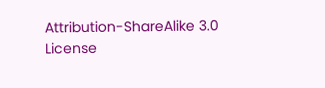Attribution-ShareAlike 3.0 License